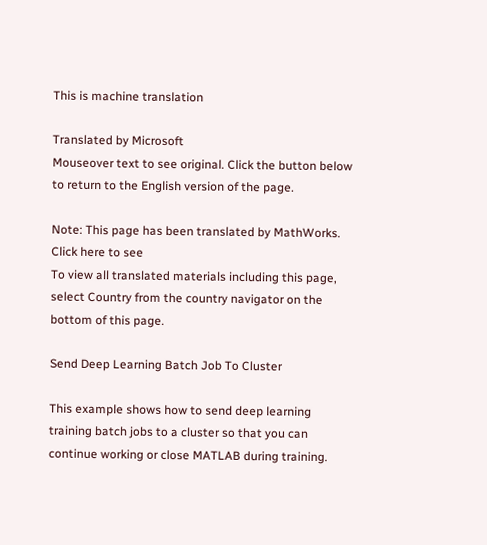This is machine translation

Translated by Microsoft
Mouseover text to see original. Click the button below to return to the English version of the page.

Note: This page has been translated by MathWorks. Click here to see
To view all translated materials including this page, select Country from the country navigator on the bottom of this page.

Send Deep Learning Batch Job To Cluster

This example shows how to send deep learning training batch jobs to a cluster so that you can continue working or close MATLAB during training.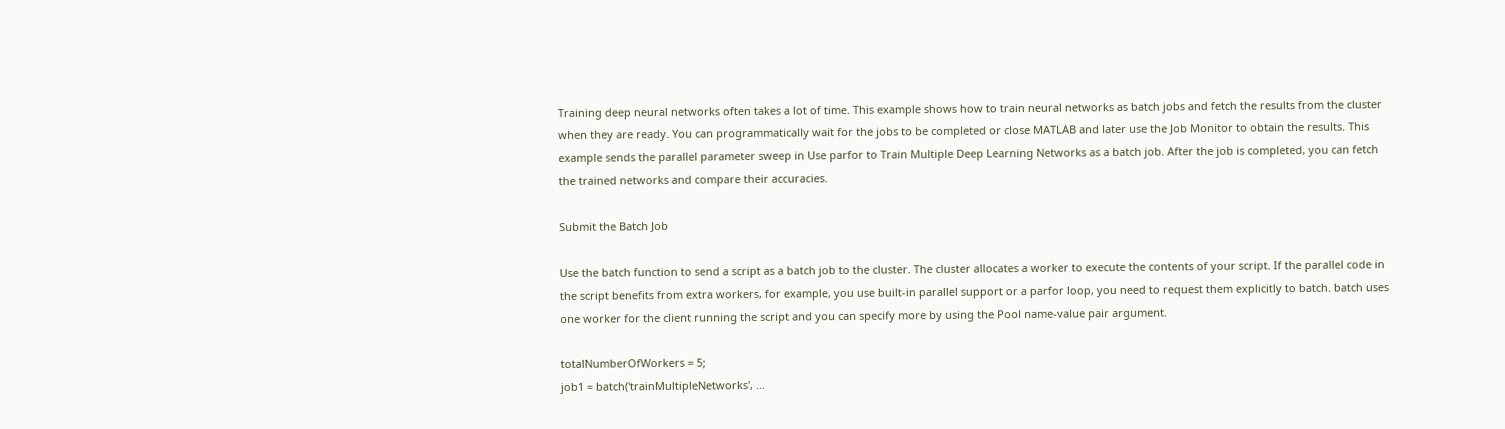Training deep neural networks often takes a lot of time. This example shows how to train neural networks as batch jobs and fetch the results from the cluster when they are ready. You can programmatically wait for the jobs to be completed or close MATLAB and later use the Job Monitor to obtain the results. This example sends the parallel parameter sweep in Use parfor to Train Multiple Deep Learning Networks as a batch job. After the job is completed, you can fetch the trained networks and compare their accuracies.

Submit the Batch Job

Use the batch function to send a script as a batch job to the cluster. The cluster allocates a worker to execute the contents of your script. If the parallel code in the script benefits from extra workers, for example, you use built-in parallel support or a parfor loop, you need to request them explicitly to batch. batch uses one worker for the client running the script and you can specify more by using the Pool name-value pair argument.

totalNumberOfWorkers = 5;
job1 = batch('trainMultipleNetworks', ...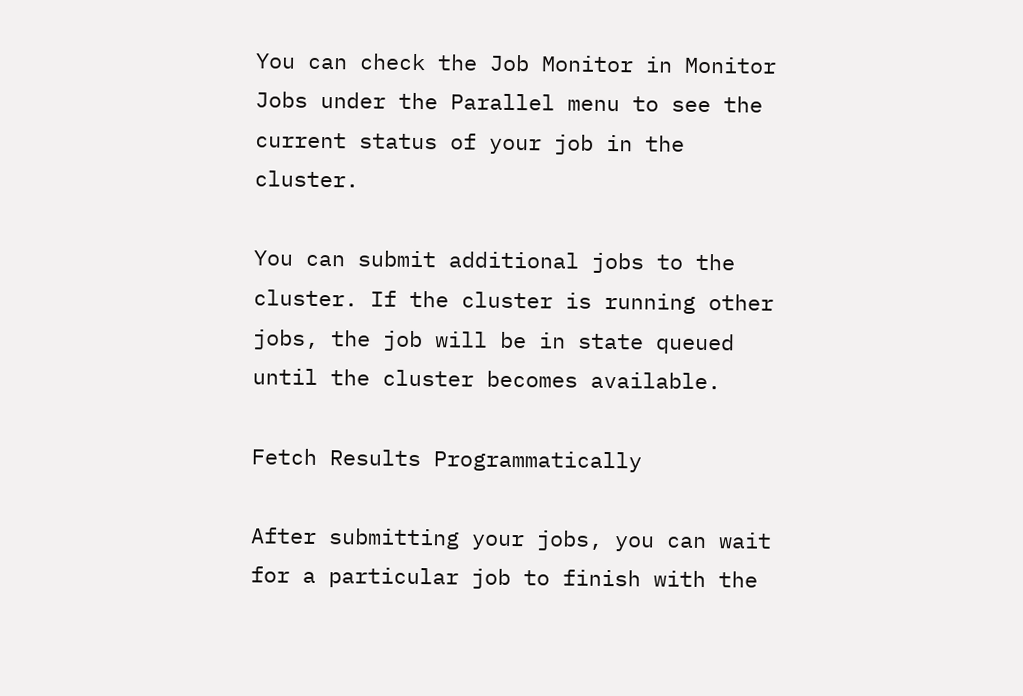You can check the Job Monitor in Monitor Jobs under the Parallel menu to see the current status of your job in the cluster.

You can submit additional jobs to the cluster. If the cluster is running other jobs, the job will be in state queued until the cluster becomes available.

Fetch Results Programmatically

After submitting your jobs, you can wait for a particular job to finish with the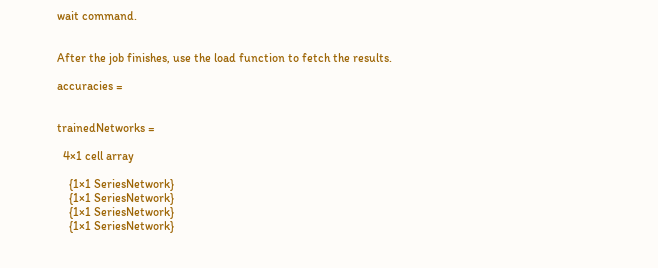wait command.


After the job finishes, use the load function to fetch the results.

accuracies =


trainedNetworks =

  4×1 cell array

    {1×1 SeriesNetwork}
    {1×1 SeriesNetwork}
    {1×1 SeriesNetwork}
    {1×1 SeriesNetwork}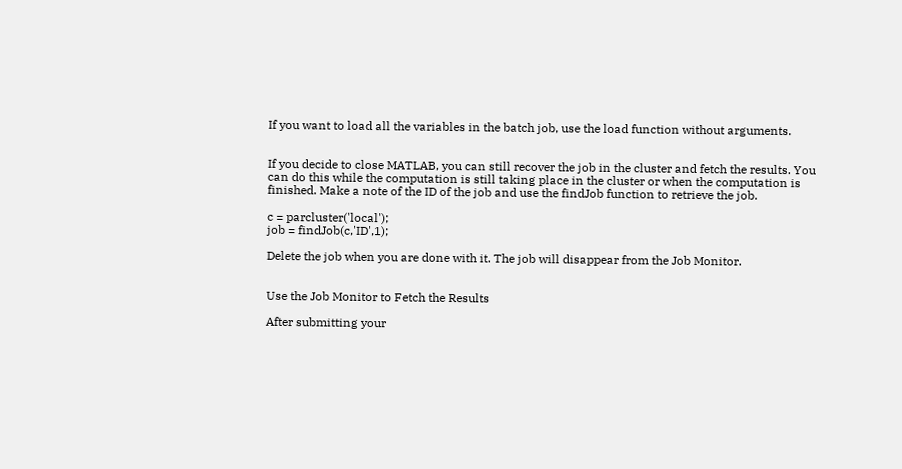If you want to load all the variables in the batch job, use the load function without arguments.


If you decide to close MATLAB, you can still recover the job in the cluster and fetch the results. You can do this while the computation is still taking place in the cluster or when the computation is finished. Make a note of the ID of the job and use the findJob function to retrieve the job.

c = parcluster('local');
job = findJob(c,'ID',1);

Delete the job when you are done with it. The job will disappear from the Job Monitor.


Use the Job Monitor to Fetch the Results

After submitting your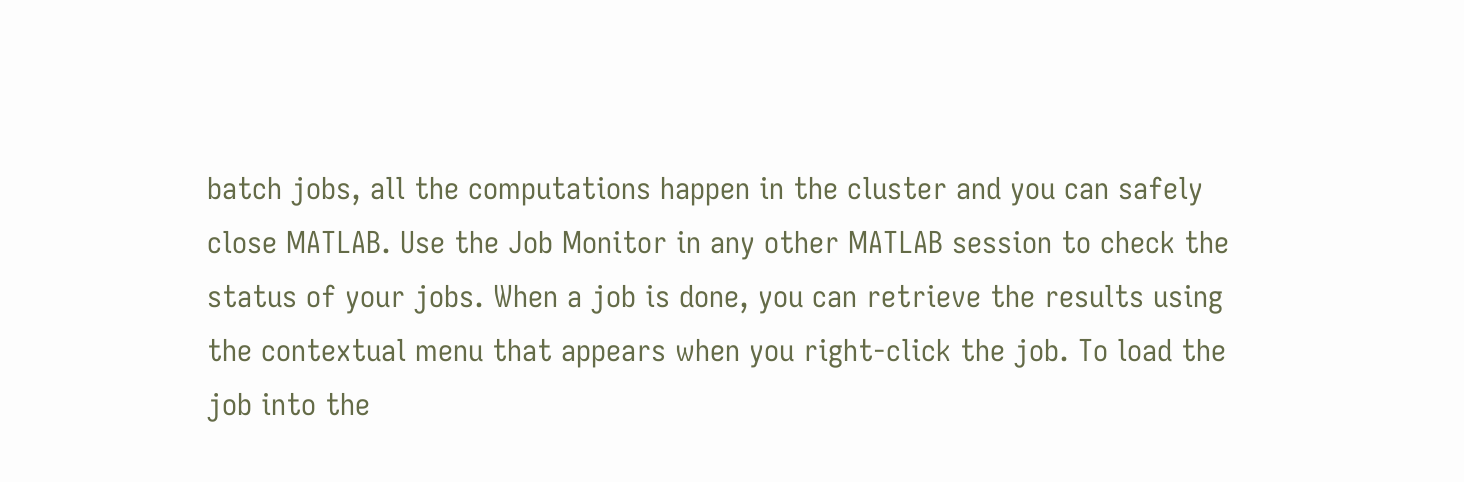batch jobs, all the computations happen in the cluster and you can safely close MATLAB. Use the Job Monitor in any other MATLAB session to check the status of your jobs. When a job is done, you can retrieve the results using the contextual menu that appears when you right-click the job. To load the job into the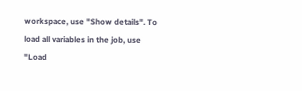workspace, use "Show details". To load all variables in the job, use "Load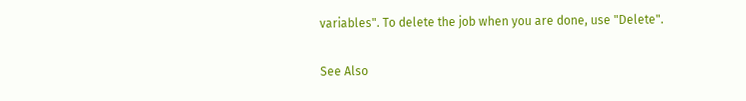variables". To delete the job when you are done, use "Delete".

See Also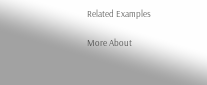Related Examples

More About